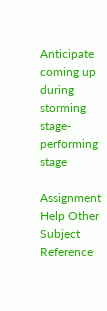Anticipate coming up during storming stage-performing stage

Assignment Help Other Subject
Reference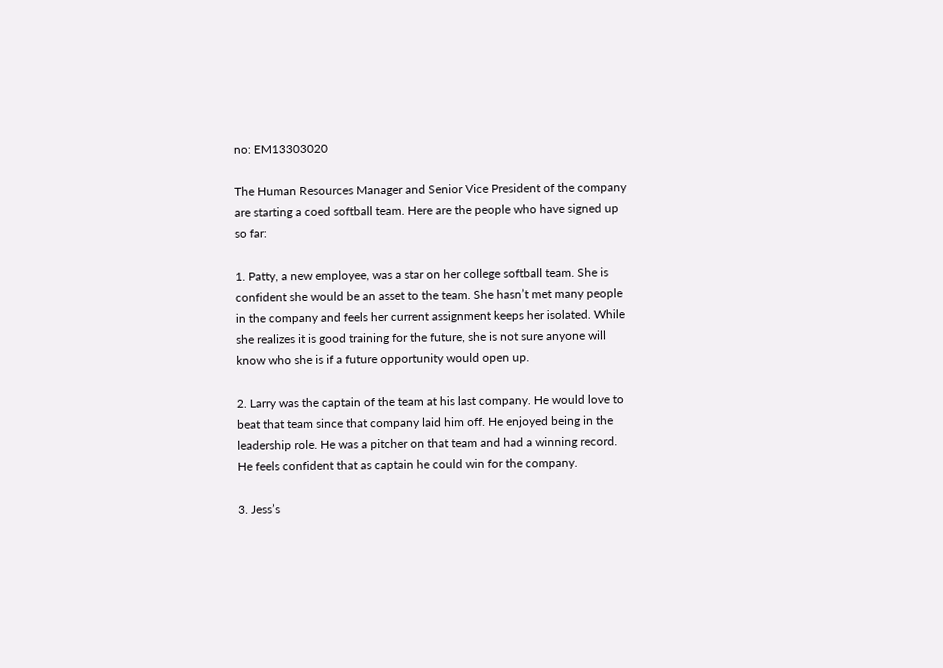no: EM13303020

The Human Resources Manager and Senior Vice President of the company are starting a coed softball team. Here are the people who have signed up so far:

1. Patty, a new employee, was a star on her college softball team. She is confident she would be an asset to the team. She hasn’t met many people in the company and feels her current assignment keeps her isolated. While she realizes it is good training for the future, she is not sure anyone will know who she is if a future opportunity would open up.

2. Larry was the captain of the team at his last company. He would love to beat that team since that company laid him off. He enjoyed being in the leadership role. He was a pitcher on that team and had a winning record. He feels confident that as captain he could win for the company.

3. Jess’s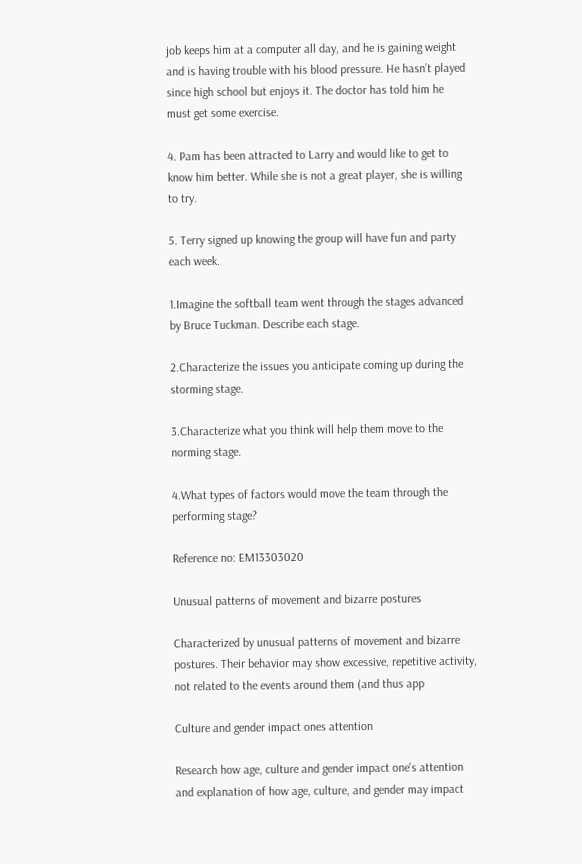job keeps him at a computer all day, and he is gaining weight and is having trouble with his blood pressure. He hasn’t played since high school but enjoys it. The doctor has told him he must get some exercise.

4. Pam has been attracted to Larry and would like to get to know him better. While she is not a great player, she is willing to try.

5. Terry signed up knowing the group will have fun and party each week.

1.Imagine the softball team went through the stages advanced by Bruce Tuckman. Describe each stage.

2.Characterize the issues you anticipate coming up during the storming stage.

3.Characterize what you think will help them move to the norming stage.

4.What types of factors would move the team through the performing stage?

Reference no: EM13303020

Unusual patterns of movement and bizarre postures

Characterized by unusual patterns of movement and bizarre postures. Their behavior may show excessive, repetitive activity, not related to the events around them (and thus app

Culture and gender impact ones attention

Research how age, culture and gender impact one's attention and explanation of how age, culture, and gender may impact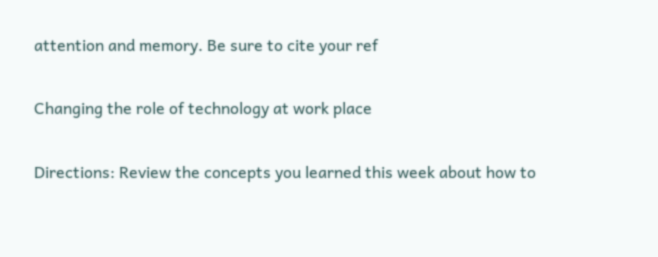attention and memory. Be sure to cite your ref

Changing the role of technology at work place

Directions: Review the concepts you learned this week about how to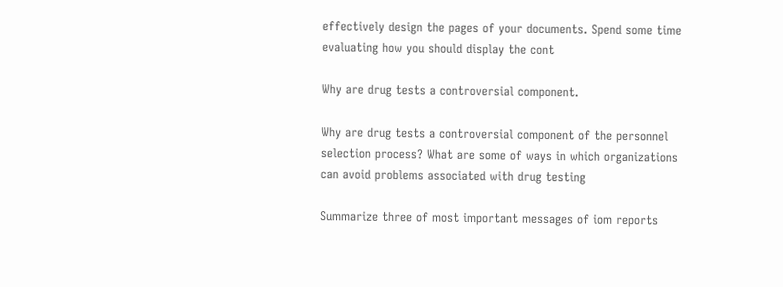effectively design the pages of your documents. Spend some time evaluating how you should display the cont

Why are drug tests a controversial component.

Why are drug tests a controversial component of the personnel selection process? What are some of ways in which organizations can avoid problems associated with drug testing

Summarize three of most important messages of iom reports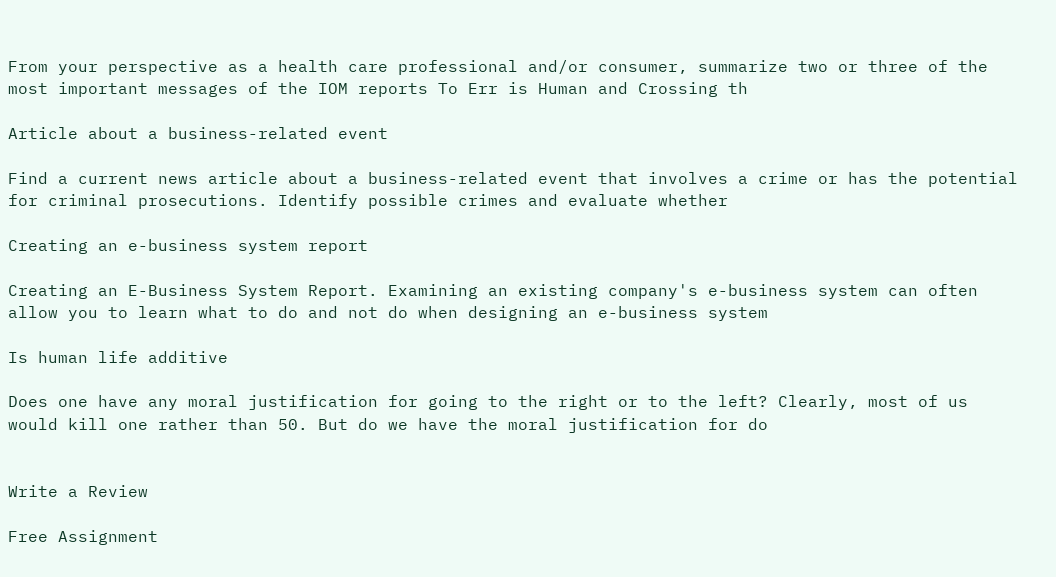From your perspective as a health care professional and/or consumer, summarize two or three of the most important messages of the IOM reports To Err is Human and Crossing th

Article about a business-related event

Find a current news article about a business-related event that involves a crime or has the potential for criminal prosecutions. Identify possible crimes and evaluate whether

Creating an e-business system report

Creating an E-Business System Report. Examining an existing company's e-business system can often allow you to learn what to do and not do when designing an e-business system

Is human life additive

Does one have any moral justification for going to the right or to the left? Clearly, most of us would kill one rather than 50. But do we have the moral justification for do


Write a Review

Free Assignment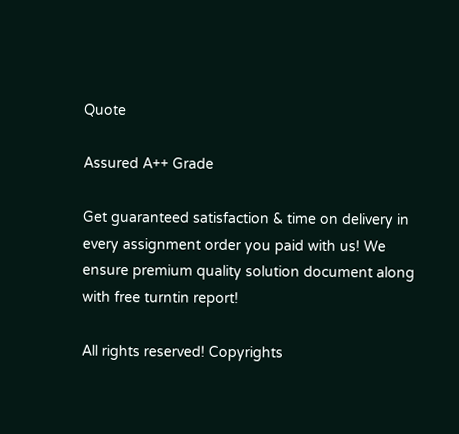Quote

Assured A++ Grade

Get guaranteed satisfaction & time on delivery in every assignment order you paid with us! We ensure premium quality solution document along with free turntin report!

All rights reserved! Copyrights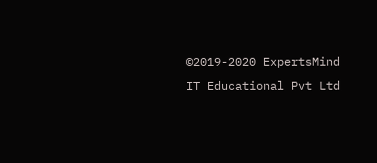©2019-2020 ExpertsMind IT Educational Pvt Ltd